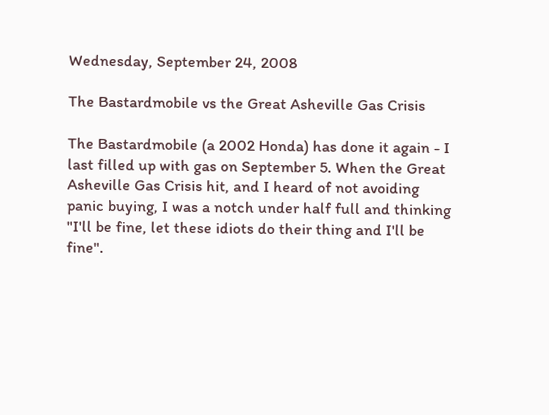Wednesday, September 24, 2008

The Bastardmobile vs the Great Asheville Gas Crisis

The Bastardmobile (a 2002 Honda) has done it again - I last filled up with gas on September 5. When the Great Asheville Gas Crisis hit, and I heard of not avoiding panic buying, I was a notch under half full and thinking "I'll be fine, let these idiots do their thing and I'll be fine".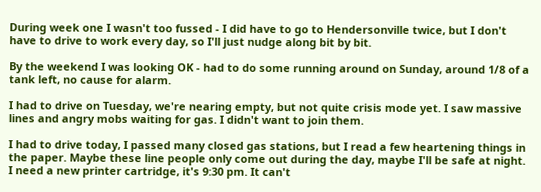During week one I wasn't too fussed - I did have to go to Hendersonville twice, but I don't have to drive to work every day, so I'll just nudge along bit by bit.

By the weekend I was looking OK - had to do some running around on Sunday, around 1/8 of a tank left, no cause for alarm.

I had to drive on Tuesday, we're nearing empty, but not quite crisis mode yet. I saw massive lines and angry mobs waiting for gas. I didn't want to join them.

I had to drive today, I passed many closed gas stations, but I read a few heartening things in the paper. Maybe these line people only come out during the day, maybe I'll be safe at night. I need a new printer cartridge, it's 9:30 pm. It can't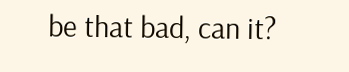be that bad, can it?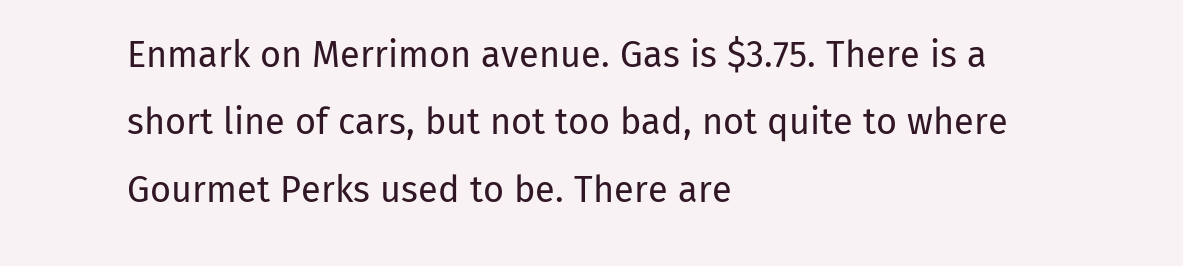Enmark on Merrimon avenue. Gas is $3.75. There is a short line of cars, but not too bad, not quite to where Gourmet Perks used to be. There are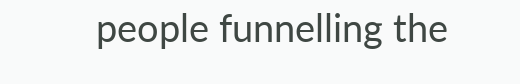people funnelling the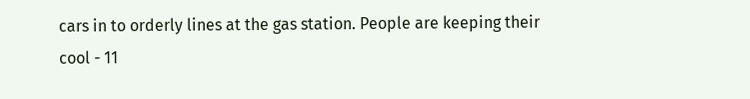cars in to orderly lines at the gas station. People are keeping their cool - 11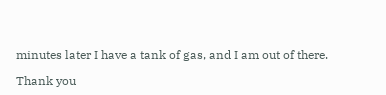minutes later I have a tank of gas, and I am out of there.

Thank you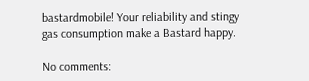bastardmobile! Your reliability and stingy gas consumption make a Bastard happy.

No comments: